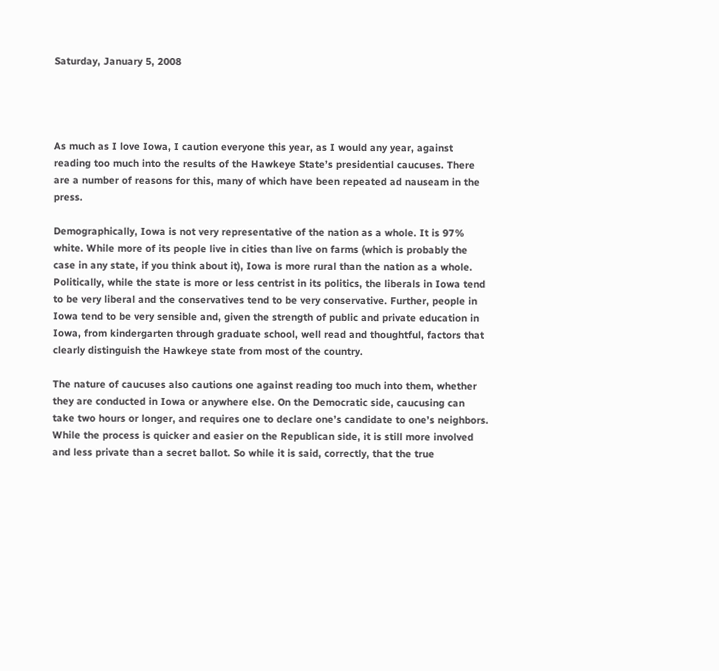Saturday, January 5, 2008




As much as I love Iowa, I caution everyone this year, as I would any year, against reading too much into the results of the Hawkeye State’s presidential caucuses. There are a number of reasons for this, many of which have been repeated ad nauseam in the press.

Demographically, Iowa is not very representative of the nation as a whole. It is 97% white. While more of its people live in cities than live on farms (which is probably the case in any state, if you think about it), Iowa is more rural than the nation as a whole. Politically, while the state is more or less centrist in its politics, the liberals in Iowa tend to be very liberal and the conservatives tend to be very conservative. Further, people in Iowa tend to be very sensible and, given the strength of public and private education in Iowa, from kindergarten through graduate school, well read and thoughtful, factors that clearly distinguish the Hawkeye state from most of the country.

The nature of caucuses also cautions one against reading too much into them, whether they are conducted in Iowa or anywhere else. On the Democratic side, caucusing can take two hours or longer, and requires one to declare one’s candidate to one’s neighbors. While the process is quicker and easier on the Republican side, it is still more involved and less private than a secret ballot. So while it is said, correctly, that the true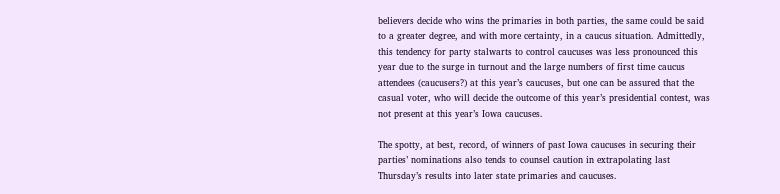believers decide who wins the primaries in both parties, the same could be said to a greater degree, and with more certainty, in a caucus situation. Admittedly, this tendency for party stalwarts to control caucuses was less pronounced this year due to the surge in turnout and the large numbers of first time caucus attendees (caucusers?) at this year’s caucuses, but one can be assured that the casual voter, who will decide the outcome of this year’s presidential contest, was not present at this year’s Iowa caucuses.

The spotty, at best, record, of winners of past Iowa caucuses in securing their parties’ nominations also tends to counsel caution in extrapolating last Thursday’s results into later state primaries and caucuses.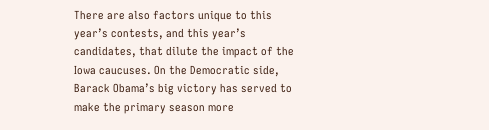There are also factors unique to this year’s contests, and this year’s candidates, that dilute the impact of the Iowa caucuses. On the Democratic side, Barack Obama’s big victory has served to make the primary season more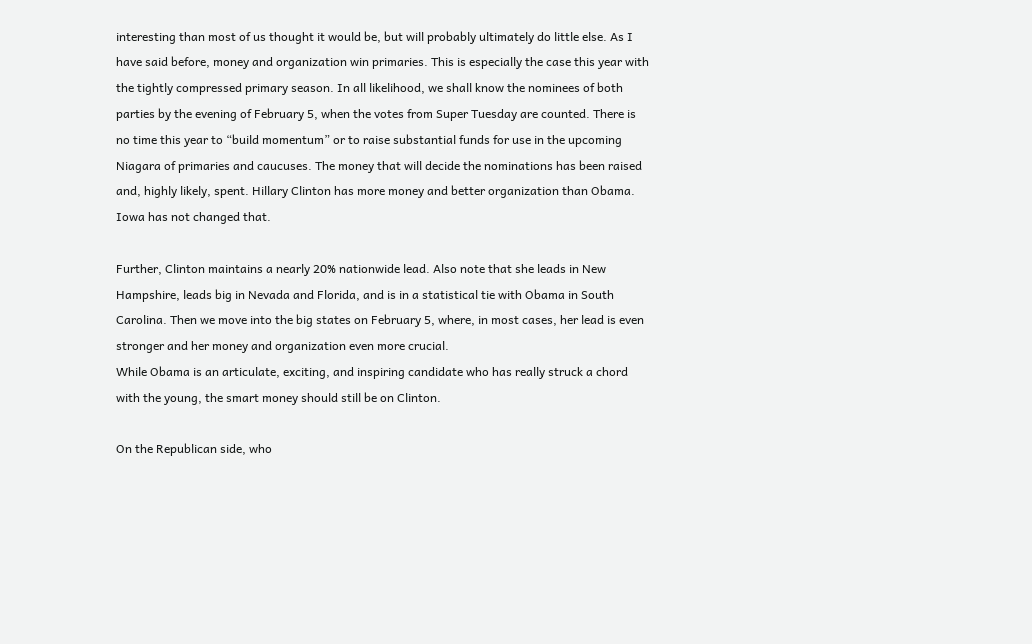interesting than most of us thought it would be, but will probably ultimately do little else. As I have said before, money and organization win primaries. This is especially the case this year with the tightly compressed primary season. In all likelihood, we shall know the nominees of both parties by the evening of February 5, when the votes from Super Tuesday are counted. There is no time this year to “build momentum” or to raise substantial funds for use in the upcoming Niagara of primaries and caucuses. The money that will decide the nominations has been raised and, highly likely, spent. Hillary Clinton has more money and better organization than Obama. Iowa has not changed that.

Further, Clinton maintains a nearly 20% nationwide lead. Also note that she leads in New Hampshire, leads big in Nevada and Florida, and is in a statistical tie with Obama in South Carolina. Then we move into the big states on February 5, where, in most cases, her lead is even stronger and her money and organization even more crucial.
While Obama is an articulate, exciting, and inspiring candidate who has really struck a chord with the young, the smart money should still be on Clinton.

On the Republican side, who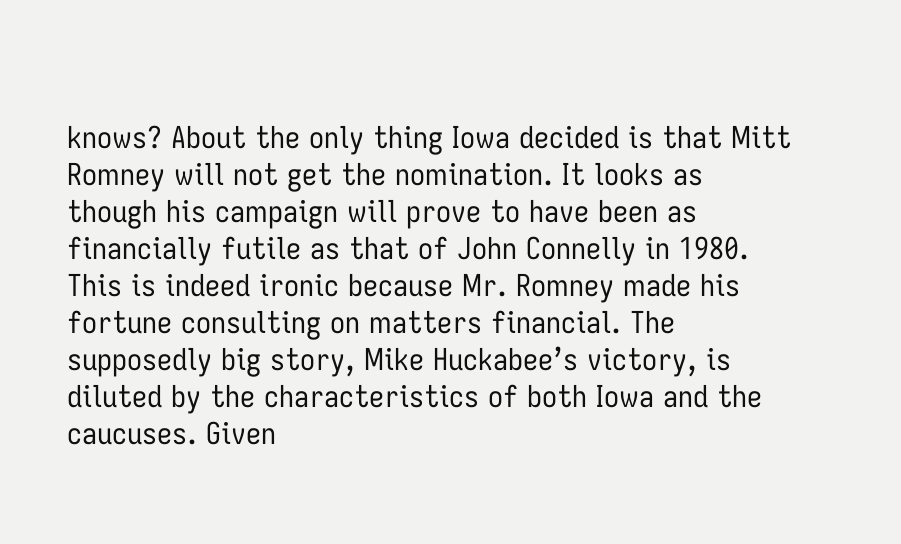knows? About the only thing Iowa decided is that Mitt Romney will not get the nomination. It looks as though his campaign will prove to have been as financially futile as that of John Connelly in 1980. This is indeed ironic because Mr. Romney made his fortune consulting on matters financial. The supposedly big story, Mike Huckabee’s victory, is diluted by the characteristics of both Iowa and the caucuses. Given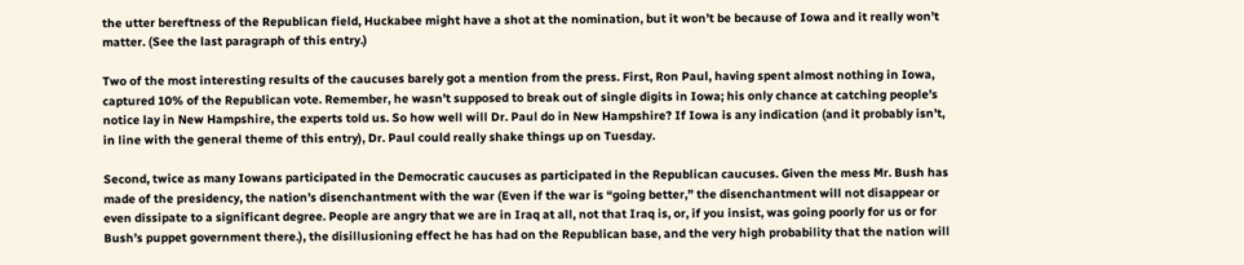the utter bereftness of the Republican field, Huckabee might have a shot at the nomination, but it won’t be because of Iowa and it really won’t matter. (See the last paragraph of this entry.)

Two of the most interesting results of the caucuses barely got a mention from the press. First, Ron Paul, having spent almost nothing in Iowa, captured 10% of the Republican vote. Remember, he wasn’t supposed to break out of single digits in Iowa; his only chance at catching people’s notice lay in New Hampshire, the experts told us. So how well will Dr. Paul do in New Hampshire? If Iowa is any indication (and it probably isn’t, in line with the general theme of this entry), Dr. Paul could really shake things up on Tuesday.

Second, twice as many Iowans participated in the Democratic caucuses as participated in the Republican caucuses. Given the mess Mr. Bush has made of the presidency, the nation’s disenchantment with the war (Even if the war is “going better,” the disenchantment will not disappear or even dissipate to a significant degree. People are angry that we are in Iraq at all, not that Iraq is, or, if you insist, was going poorly for us or for Bush’s puppet government there.), the disillusioning effect he has had on the Republican base, and the very high probability that the nation will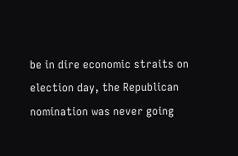be in dire economic straits on election day, the Republican nomination was never going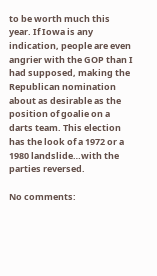to be worth much this year. If Iowa is any indication, people are even angrier with the GOP than I had supposed, making the Republican nomination about as desirable as the position of goalie on a darts team. This election has the look of a 1972 or a 1980 landslide…with the parties reversed.

No comments: